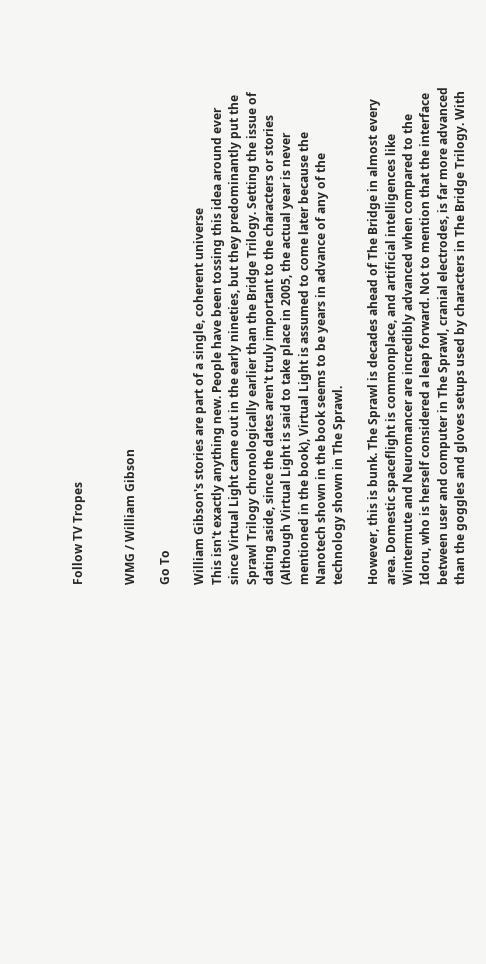Follow TV Tropes


WMG / William Gibson

Go To

William Gibson's stories are part of a single, coherent universe
This isn't exactly anything new. People have been tossing this idea around ever since Virtual Light came out in the early nineties, but they predominantly put the Sprawl Trilogy chronologically earlier than the Bridge Trilogy. Setting the issue of dating aside, since the dates aren't truly important to the characters or stories (Although Virtual Light is said to take place in 2005, the actual year is never mentioned in the book), Virtual Light is assumed to come later because the Nanotech shown in the book seems to be years in advance of any of the technology shown in The Sprawl.

However, this is bunk. The Sprawl is decades ahead of The Bridge in almost every area. Domestic spaceflight is commonplace, and artificial intelligences like Wintermute and Neuromancer are incredibly advanced when compared to the Idoru, who is herself considered a leap forward. Not to mention that the interface between user and computer in The Sprawl, cranial electrodes, is far more advanced than the goggles and gloves setups used by characters in The Bridge Trilogy. With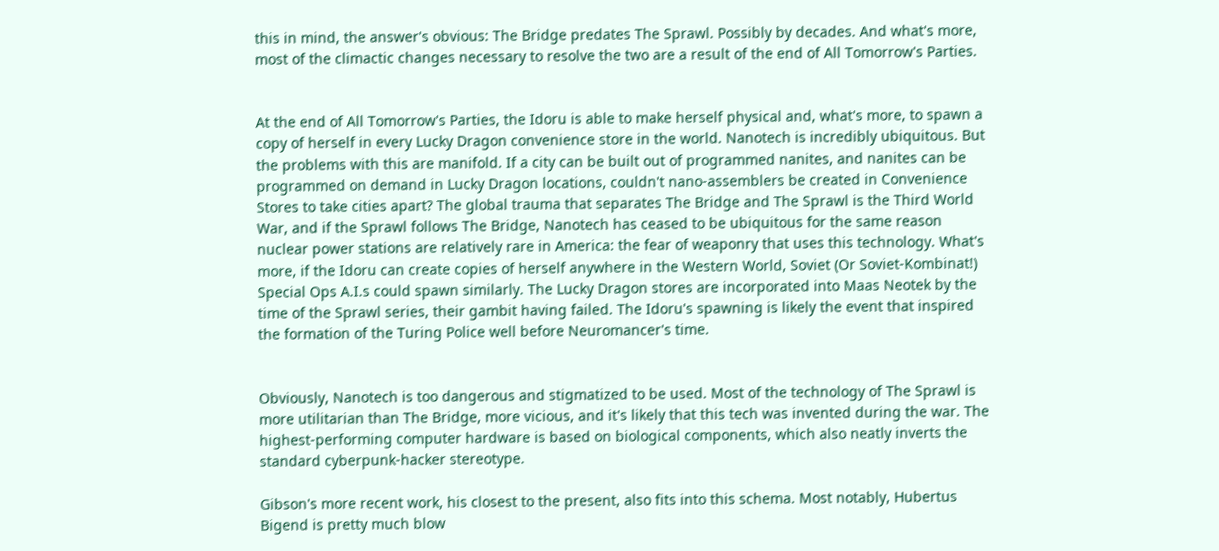this in mind, the answer's obvious: The Bridge predates The Sprawl. Possibly by decades. And what's more, most of the climactic changes necessary to resolve the two are a result of the end of All Tomorrow's Parties.


At the end of All Tomorrow's Parties, the Idoru is able to make herself physical and, what's more, to spawn a copy of herself in every Lucky Dragon convenience store in the world. Nanotech is incredibly ubiquitous. But the problems with this are manifold. If a city can be built out of programmed nanites, and nanites can be programmed on demand in Lucky Dragon locations, couldn't nano-assemblers be created in Convenience Stores to take cities apart? The global trauma that separates The Bridge and The Sprawl is the Third World War, and if the Sprawl follows The Bridge, Nanotech has ceased to be ubiquitous for the same reason nuclear power stations are relatively rare in America: the fear of weaponry that uses this technology. What's more, if the Idoru can create copies of herself anywhere in the Western World, Soviet (Or Soviet-Kombinat!) Special Ops A.I.s could spawn similarly. The Lucky Dragon stores are incorporated into Maas Neotek by the time of the Sprawl series, their gambit having failed. The Idoru's spawning is likely the event that inspired the formation of the Turing Police well before Neuromancer's time.


Obviously, Nanotech is too dangerous and stigmatized to be used. Most of the technology of The Sprawl is more utilitarian than The Bridge, more vicious, and it's likely that this tech was invented during the war. The highest-performing computer hardware is based on biological components, which also neatly inverts the standard cyberpunk-hacker stereotype.

Gibson's more recent work, his closest to the present, also fits into this schema. Most notably, Hubertus Bigend is pretty much blow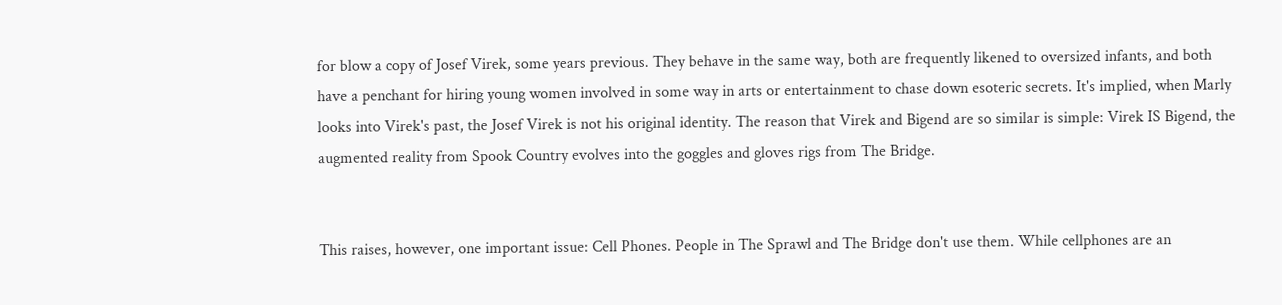for blow a copy of Josef Virek, some years previous. They behave in the same way, both are frequently likened to oversized infants, and both have a penchant for hiring young women involved in some way in arts or entertainment to chase down esoteric secrets. It's implied, when Marly looks into Virek's past, the Josef Virek is not his original identity. The reason that Virek and Bigend are so similar is simple: Virek IS Bigend, the augmented reality from Spook Country evolves into the goggles and gloves rigs from The Bridge.


This raises, however, one important issue: Cell Phones. People in The Sprawl and The Bridge don't use them. While cellphones are an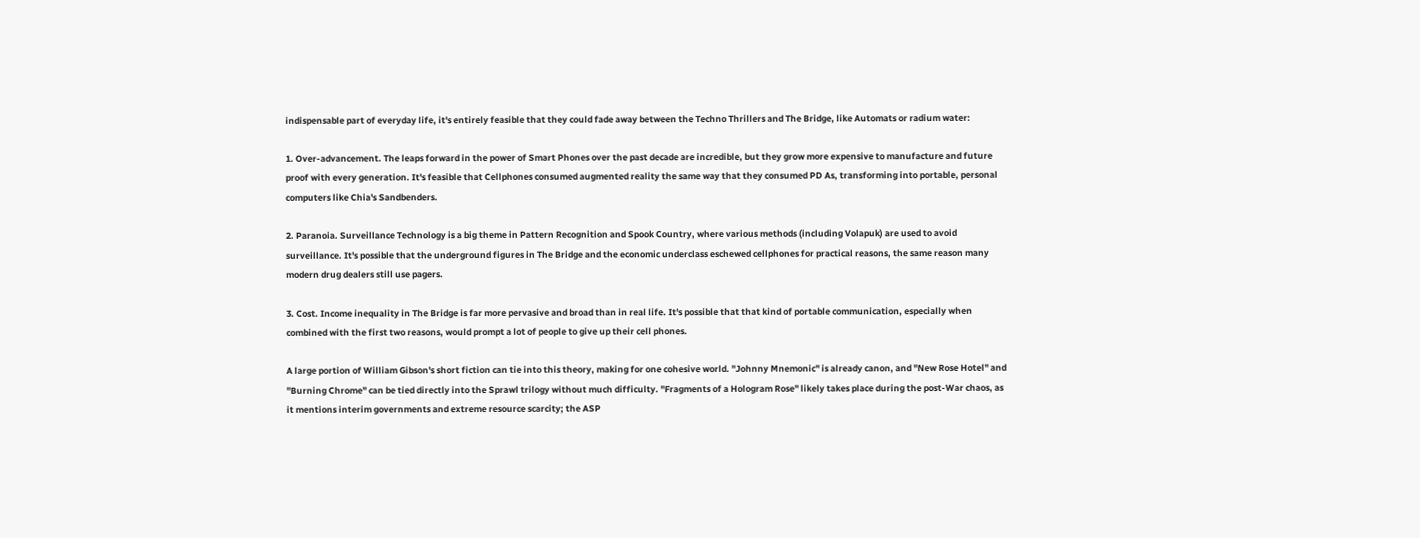indispensable part of everyday life, it's entirely feasible that they could fade away between the Techno Thrillers and The Bridge, like Automats or radium water:

1. Over-advancement. The leaps forward in the power of Smart Phones over the past decade are incredible, but they grow more expensive to manufacture and future proof with every generation. It's feasible that Cellphones consumed augmented reality the same way that they consumed PD As, transforming into portable, personal computers like Chia's Sandbenders.

2. Paranoia. Surveillance Technology is a big theme in Pattern Recognition and Spook Country, where various methods (including Volapuk) are used to avoid surveillance. It's possible that the underground figures in The Bridge and the economic underclass eschewed cellphones for practical reasons, the same reason many modern drug dealers still use pagers.

3. Cost. Income inequality in The Bridge is far more pervasive and broad than in real life. It's possible that that kind of portable communication, especially when combined with the first two reasons, would prompt a lot of people to give up their cell phones.

A large portion of William Gibson's short fiction can tie into this theory, making for one cohesive world. "Johnny Mnemonic" is already canon, and "New Rose Hotel" and "Burning Chrome" can be tied directly into the Sprawl trilogy without much difficulty. "Fragments of a Hologram Rose" likely takes place during the post-War chaos, as it mentions interim governments and extreme resource scarcity; the ASP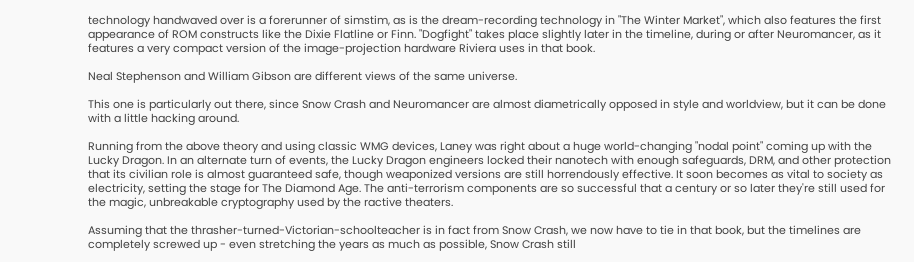technology handwaved over is a forerunner of simstim, as is the dream-recording technology in "The Winter Market", which also features the first appearance of ROM constructs like the Dixie Flatline or Finn. "Dogfight" takes place slightly later in the timeline, during or after Neuromancer, as it features a very compact version of the image-projection hardware Riviera uses in that book.

Neal Stephenson and William Gibson are different views of the same universe.

This one is particularly out there, since Snow Crash and Neuromancer are almost diametrically opposed in style and worldview, but it can be done with a little hacking around.

Running from the above theory and using classic WMG devices, Laney was right about a huge world-changing "nodal point" coming up with the Lucky Dragon. In an alternate turn of events, the Lucky Dragon engineers locked their nanotech with enough safeguards, DRM, and other protection that its civilian role is almost guaranteed safe, though weaponized versions are still horrendously effective. It soon becomes as vital to society as electricity, setting the stage for The Diamond Age. The anti-terrorism components are so successful that a century or so later they're still used for the magic, unbreakable cryptography used by the ractive theaters.

Assuming that the thrasher-turned-Victorian-schoolteacher is in fact from Snow Crash, we now have to tie in that book, but the timelines are completely screwed up - even stretching the years as much as possible, Snow Crash still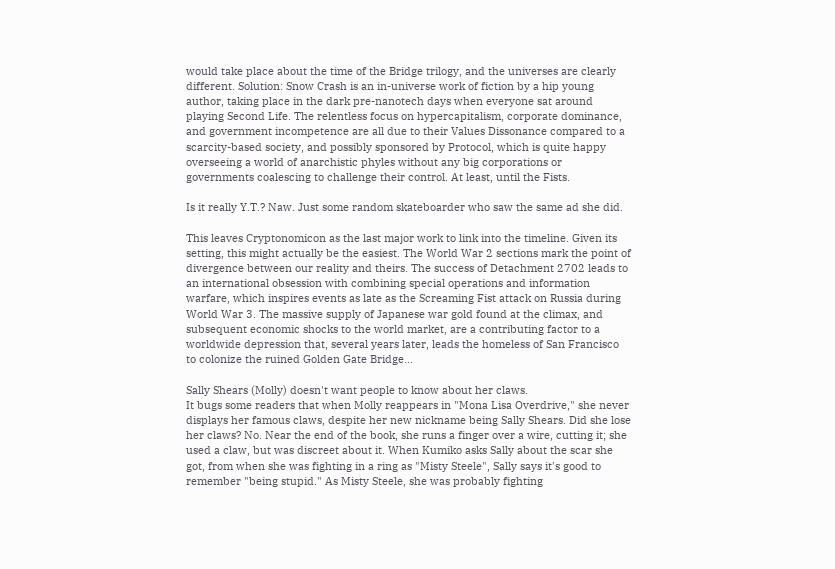would take place about the time of the Bridge trilogy, and the universes are clearly different. Solution: Snow Crash is an in-universe work of fiction by a hip young author, taking place in the dark pre-nanotech days when everyone sat around playing Second Life. The relentless focus on hypercapitalism, corporate dominance, and government incompetence are all due to their Values Dissonance compared to a scarcity-based society, and possibly sponsored by Protocol, which is quite happy overseeing a world of anarchistic phyles without any big corporations or governments coalescing to challenge their control. At least, until the Fists.

Is it really Y.T.? Naw. Just some random skateboarder who saw the same ad she did.

This leaves Cryptonomicon as the last major work to link into the timeline. Given its setting, this might actually be the easiest. The World War 2 sections mark the point of divergence between our reality and theirs. The success of Detachment 2702 leads to an international obsession with combining special operations and information warfare, which inspires events as late as the Screaming Fist attack on Russia during World War 3. The massive supply of Japanese war gold found at the climax, and subsequent economic shocks to the world market, are a contributing factor to a worldwide depression that, several years later, leads the homeless of San Francisco to colonize the ruined Golden Gate Bridge...

Sally Shears (Molly) doesn't want people to know about her claws.
It bugs some readers that when Molly reappears in "Mona Lisa Overdrive," she never displays her famous claws, despite her new nickname being Sally Shears. Did she lose her claws? No. Near the end of the book, she runs a finger over a wire, cutting it; she used a claw, but was discreet about it. When Kumiko asks Sally about the scar she got, from when she was fighting in a ring as "Misty Steele", Sally says it's good to remember "being stupid." As Misty Steele, she was probably fighting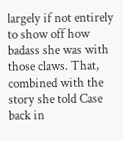largely if not entirely to show off how badass she was with those claws. That, combined with the story she told Case back in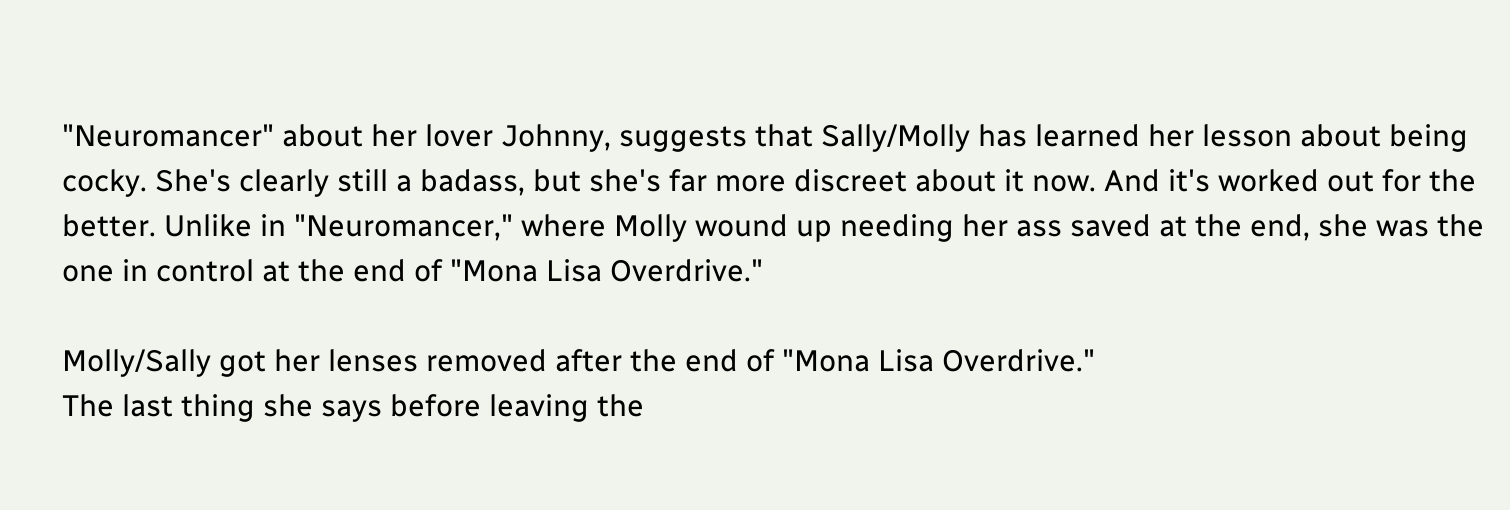"Neuromancer" about her lover Johnny, suggests that Sally/Molly has learned her lesson about being cocky. She's clearly still a badass, but she's far more discreet about it now. And it's worked out for the better. Unlike in "Neuromancer," where Molly wound up needing her ass saved at the end, she was the one in control at the end of "Mona Lisa Overdrive."

Molly/Sally got her lenses removed after the end of "Mona Lisa Overdrive."
The last thing she says before leaving the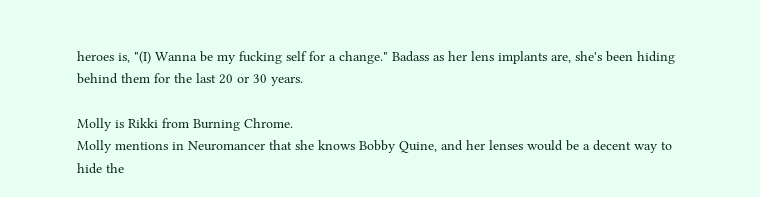heroes is, "(I) Wanna be my fucking self for a change." Badass as her lens implants are, she's been hiding behind them for the last 20 or 30 years.

Molly is Rikki from Burning Chrome.
Molly mentions in Neuromancer that she knows Bobby Quine, and her lenses would be a decent way to hide the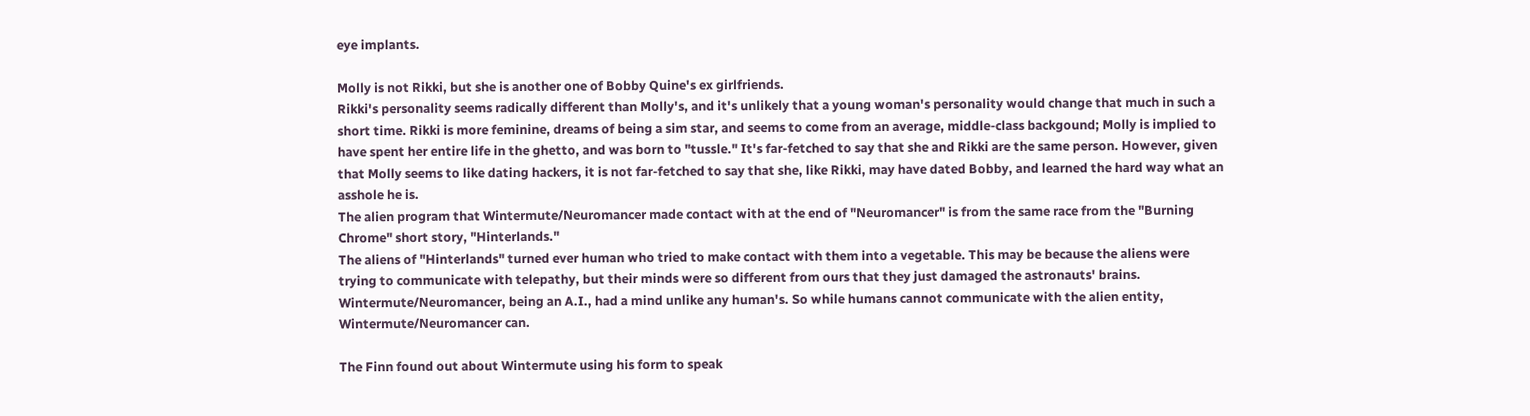eye implants.

Molly is not Rikki, but she is another one of Bobby Quine's ex girlfriends.
Rikki's personality seems radically different than Molly's, and it's unlikely that a young woman's personality would change that much in such a short time. Rikki is more feminine, dreams of being a sim star, and seems to come from an average, middle-class backgound; Molly is implied to have spent her entire life in the ghetto, and was born to "tussle." It's far-fetched to say that she and Rikki are the same person. However, given that Molly seems to like dating hackers, it is not far-fetched to say that she, like Rikki, may have dated Bobby, and learned the hard way what an asshole he is.
The alien program that Wintermute/Neuromancer made contact with at the end of "Neuromancer" is from the same race from the "Burning Chrome" short story, "Hinterlands."
The aliens of "Hinterlands" turned ever human who tried to make contact with them into a vegetable. This may be because the aliens were trying to communicate with telepathy, but their minds were so different from ours that they just damaged the astronauts' brains. Wintermute/Neuromancer, being an A.I., had a mind unlike any human's. So while humans cannot communicate with the alien entity, Wintermute/Neuromancer can.

The Finn found out about Wintermute using his form to speak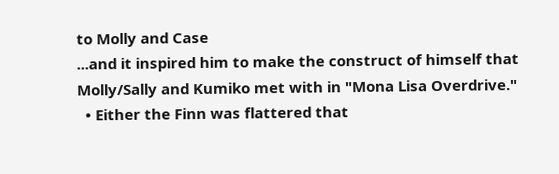to Molly and Case
...and it inspired him to make the construct of himself that Molly/Sally and Kumiko met with in "Mona Lisa Overdrive."
  • Either the Finn was flattered that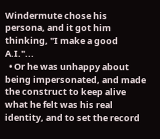Windermute chose his persona, and it got him thinking, "I make a good A.I."...
  • Or he was unhappy about being impersonated, and made the construct to keep alive what he felt was his real identity, and to set the record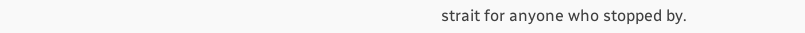strait for anyone who stopped by.